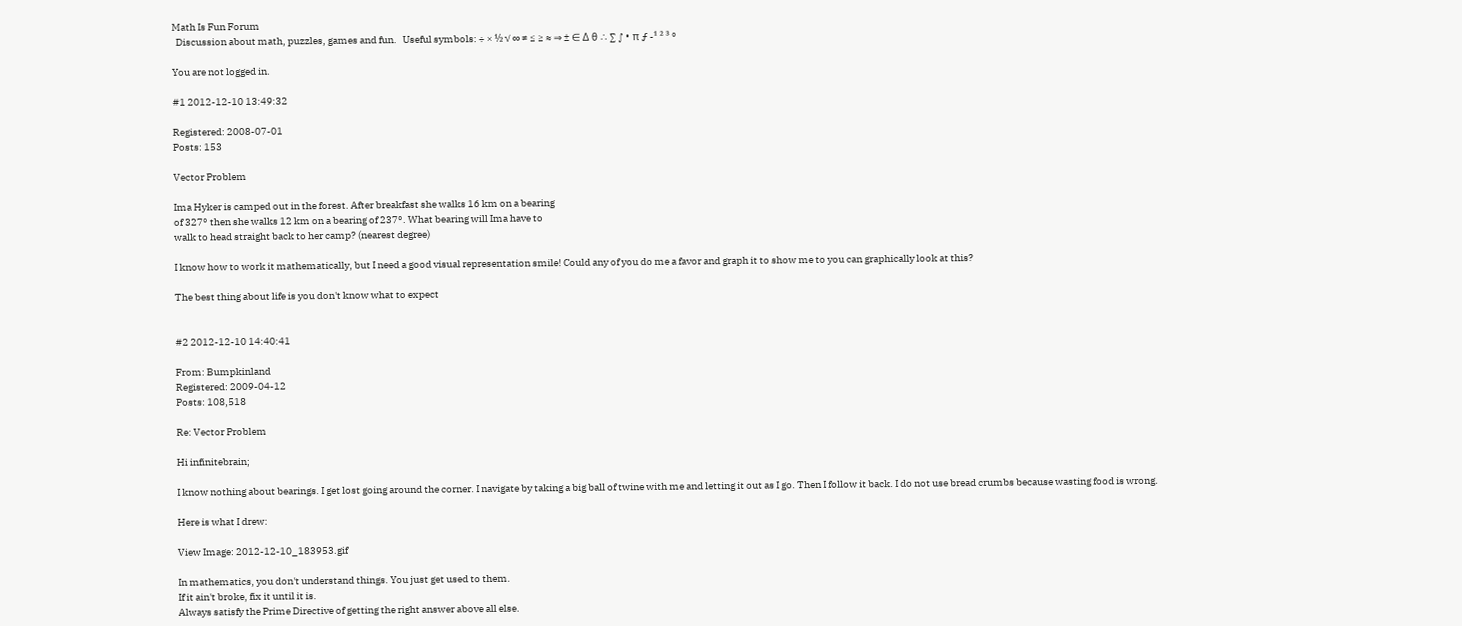Math Is Fun Forum
  Discussion about math, puzzles, games and fun.   Useful symbols: ÷ × ½ √ ∞ ≠ ≤ ≥ ≈ ⇒ ± ∈ Δ θ ∴ ∑ ∫ • π ƒ -¹ ² ³ °

You are not logged in.

#1 2012-12-10 13:49:32

Registered: 2008-07-01
Posts: 153

Vector Problem

Ima Hyker is camped out in the forest. After breakfast she walks 16 km on a bearing
of 327° then she walks 12 km on a bearing of 237°. What bearing will Ima have to
walk to head straight back to her camp? (nearest degree)

I know how to work it mathematically, but I need a good visual representation smile! Could any of you do me a favor and graph it to show me to you can graphically look at this?

The best thing about life is you don't know what to expect


#2 2012-12-10 14:40:41

From: Bumpkinland
Registered: 2009-04-12
Posts: 108,518

Re: Vector Problem

Hi infinitebrain;

I know nothing about bearings. I get lost going around the corner. I navigate by taking a big ball of twine with me and letting it out as I go. Then I follow it back. I do not use bread crumbs because wasting food is wrong.

Here is what I drew:

View Image: 2012-12-10_183953.gif

In mathematics, you don't understand things. You just get used to them.
If it ain't broke, fix it until it is.
Always satisfy the Prime Directive of getting the right answer above all else.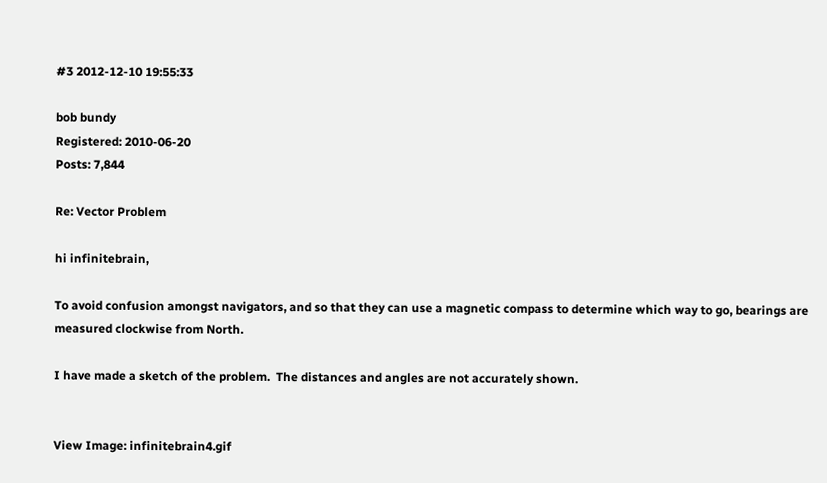#3 2012-12-10 19:55:33

bob bundy
Registered: 2010-06-20
Posts: 7,844

Re: Vector Problem

hi infinitebrain,

To avoid confusion amongst navigators, and so that they can use a magnetic compass to determine which way to go, bearings are measured clockwise from North.

I have made a sketch of the problem.  The distances and angles are not accurately shown.


View Image: infinitebrain4.gif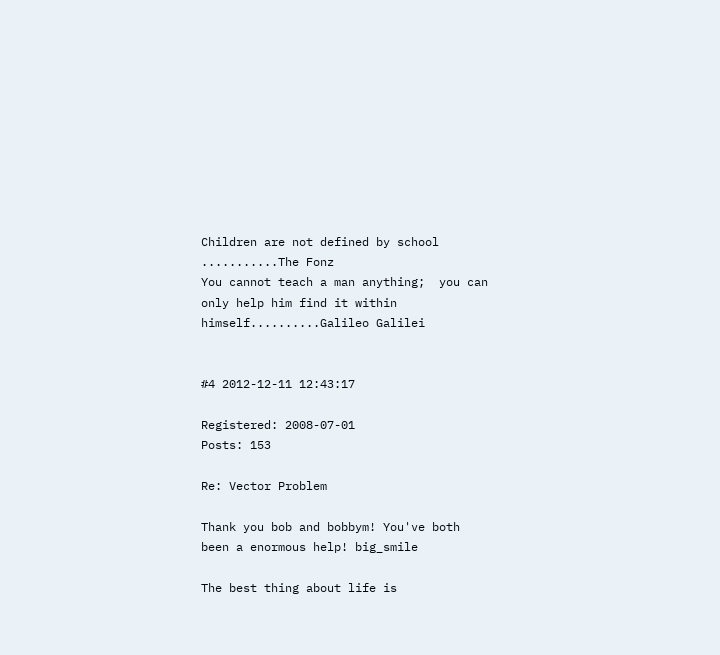Children are not defined by school ...........The Fonz
You cannot teach a man anything;  you can only help him find it within himself..........Galileo Galilei


#4 2012-12-11 12:43:17

Registered: 2008-07-01
Posts: 153

Re: Vector Problem

Thank you bob and bobbym! You've both been a enormous help! big_smile

The best thing about life is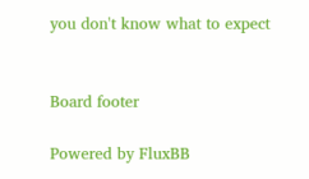you don't know what to expect


Board footer

Powered by FluxBB